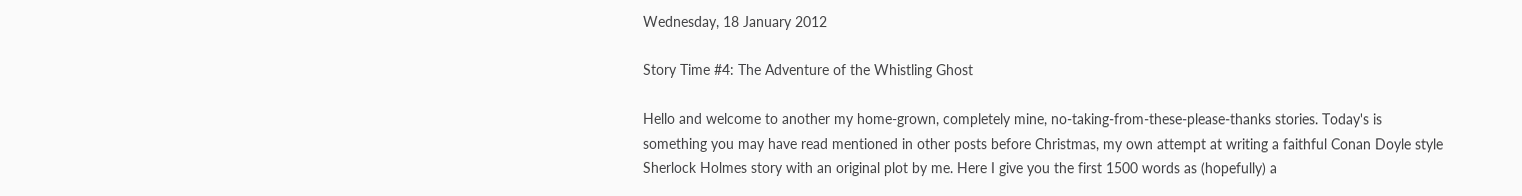Wednesday, 18 January 2012

Story Time #4: The Adventure of the Whistling Ghost

Hello and welcome to another my home-grown, completely mine, no-taking-from-these-please-thanks stories. Today's is something you may have read mentioned in other posts before Christmas, my own attempt at writing a faithful Conan Doyle style Sherlock Holmes story with an original plot by me. Here I give you the first 1500 words as (hopefully) a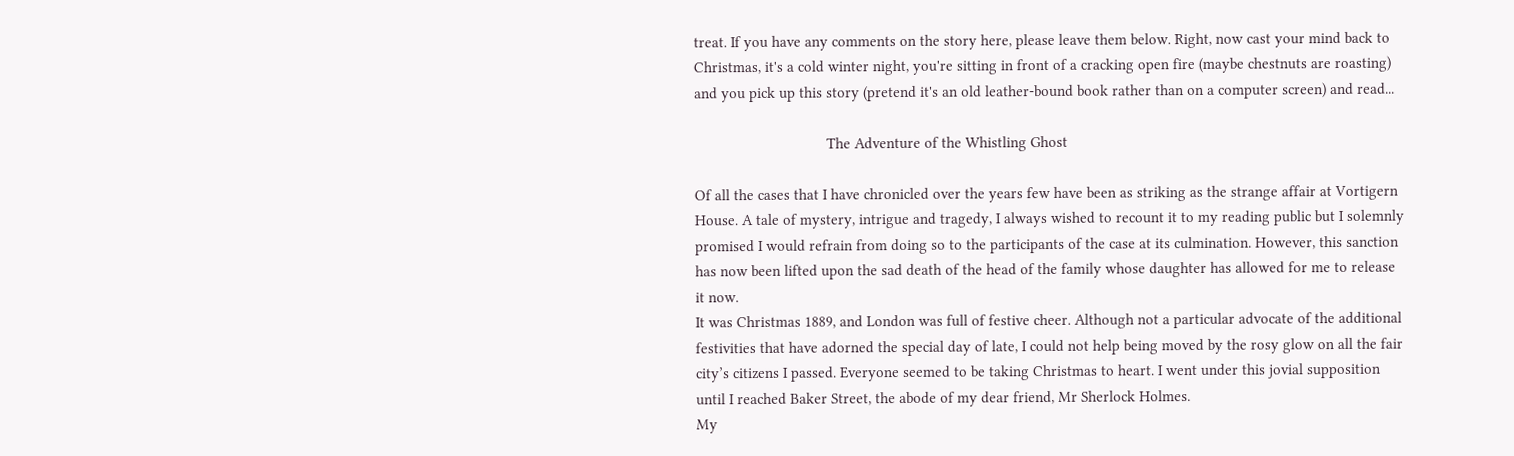treat. If you have any comments on the story here, please leave them below. Right, now cast your mind back to Christmas, it's a cold winter night, you're sitting in front of a cracking open fire (maybe chestnuts are roasting) and you pick up this story (pretend it's an old leather-bound book rather than on a computer screen) and read...

                                 The Adventure of the Whistling Ghost

Of all the cases that I have chronicled over the years few have been as striking as the strange affair at Vortigern House. A tale of mystery, intrigue and tragedy, I always wished to recount it to my reading public but I solemnly promised I would refrain from doing so to the participants of the case at its culmination. However, this sanction has now been lifted upon the sad death of the head of the family whose daughter has allowed for me to release it now.
It was Christmas 1889, and London was full of festive cheer. Although not a particular advocate of the additional festivities that have adorned the special day of late, I could not help being moved by the rosy glow on all the fair city’s citizens I passed. Everyone seemed to be taking Christmas to heart. I went under this jovial supposition until I reached Baker Street, the abode of my dear friend, Mr Sherlock Holmes.
My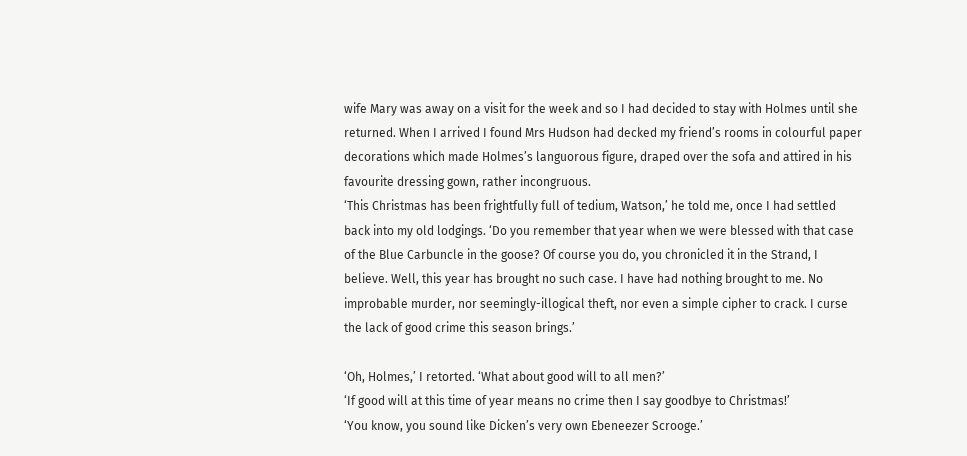wife Mary was away on a visit for the week and so I had decided to stay with Holmes until she returned. When I arrived I found Mrs Hudson had decked my friend’s rooms in colourful paper decorations which made Holmes’s languorous figure, draped over the sofa and attired in his favourite dressing gown, rather incongruous.
‘This Christmas has been frightfully full of tedium, Watson,’ he told me, once I had settled back into my old lodgings. ‘Do you remember that year when we were blessed with that case of the Blue Carbuncle in the goose? Of course you do, you chronicled it in the Strand, I believe. Well, this year has brought no such case. I have had nothing brought to me. No improbable murder, nor seemingly-illogical theft, nor even a simple cipher to crack. I curse the lack of good crime this season brings.’

‘Oh, Holmes,’ I retorted. ‘What about good will to all men?’
‘If good will at this time of year means no crime then I say goodbye to Christmas!’
‘You know, you sound like Dicken’s very own Ebeneezer Scrooge.’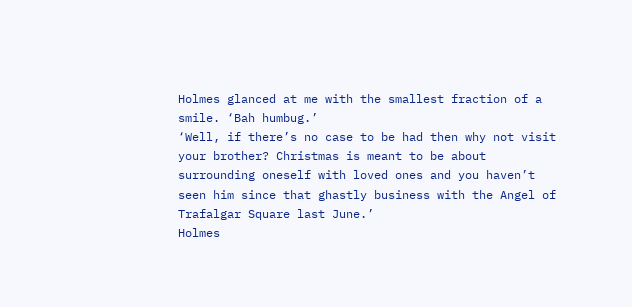Holmes glanced at me with the smallest fraction of a smile. ‘Bah humbug.’
‘Well, if there’s no case to be had then why not visit your brother? Christmas is meant to be about surrounding oneself with loved ones and you haven’t seen him since that ghastly business with the Angel of Trafalgar Square last June.’
Holmes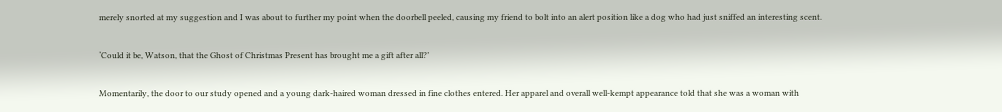merely snorted at my suggestion and I was about to further my point when the doorbell peeled, causing my friend to bolt into an alert position like a dog who had just sniffed an interesting scent.

‘Could it be, Watson, that the Ghost of Christmas Present has brought me a gift after all?’

Momentarily, the door to our study opened and a young dark-haired woman dressed in fine clothes entered. Her apparel and overall well-kempt appearance told that she was a woman with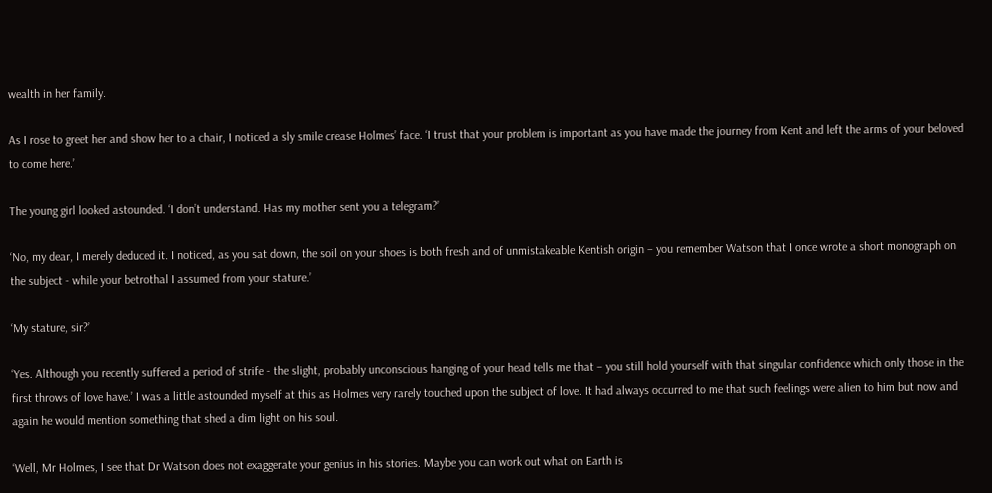wealth in her family.

As I rose to greet her and show her to a chair, I noticed a sly smile crease Holmes’ face. ‘I trust that your problem is important as you have made the journey from Kent and left the arms of your beloved to come here.’

The young girl looked astounded. ‘I don’t understand. Has my mother sent you a telegram?’

‘No, my dear, I merely deduced it. I noticed, as you sat down, the soil on your shoes is both fresh and of unmistakeable Kentish origin – you remember Watson that I once wrote a short monograph on the subject - while your betrothal I assumed from your stature.’

‘My stature, sir?’

‘Yes. Although you recently suffered a period of strife - the slight, probably unconscious hanging of your head tells me that – you still hold yourself with that singular confidence which only those in the first throws of love have.’ I was a little astounded myself at this as Holmes very rarely touched upon the subject of love. It had always occurred to me that such feelings were alien to him but now and again he would mention something that shed a dim light on his soul.

‘Well, Mr Holmes, I see that Dr Watson does not exaggerate your genius in his stories. Maybe you can work out what on Earth is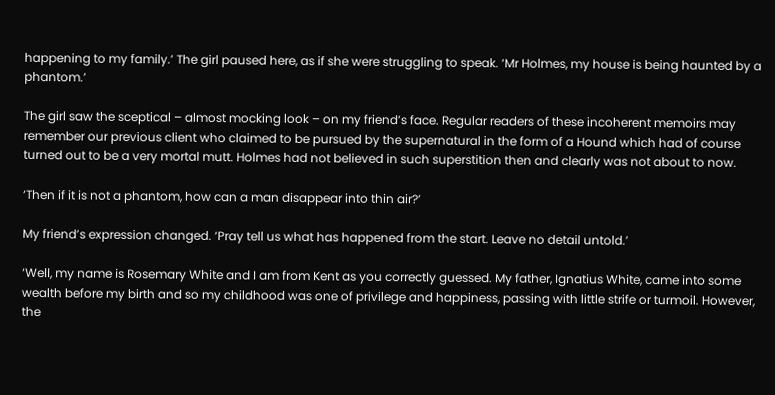happening to my family.’ The girl paused here, as if she were struggling to speak. ‘Mr Holmes, my house is being haunted by a phantom.’

The girl saw the sceptical – almost mocking look – on my friend’s face. Regular readers of these incoherent memoirs may remember our previous client who claimed to be pursued by the supernatural in the form of a Hound which had of course turned out to be a very mortal mutt. Holmes had not believed in such superstition then and clearly was not about to now.

‘Then if it is not a phantom, how can a man disappear into thin air?’

My friend’s expression changed. ‘Pray tell us what has happened from the start. Leave no detail untold.’

‘Well, my name is Rosemary White and I am from Kent as you correctly guessed. My father, Ignatius White, came into some wealth before my birth and so my childhood was one of privilege and happiness, passing with little strife or turmoil. However, the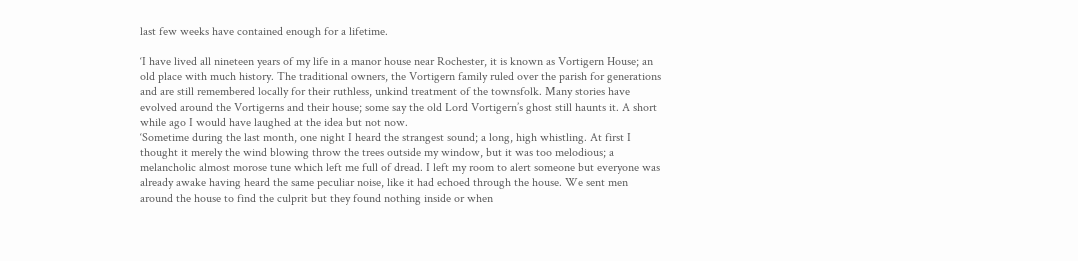last few weeks have contained enough for a lifetime.

‘I have lived all nineteen years of my life in a manor house near Rochester, it is known as Vortigern House; an old place with much history. The traditional owners, the Vortigern family ruled over the parish for generations and are still remembered locally for their ruthless, unkind treatment of the townsfolk. Many stories have evolved around the Vortigerns and their house; some say the old Lord Vortigern’s ghost still haunts it. A short while ago I would have laughed at the idea but not now.
‘Sometime during the last month, one night I heard the strangest sound; a long, high whistling. At first I thought it merely the wind blowing throw the trees outside my window, but it was too melodious; a melancholic almost morose tune which left me full of dread. I left my room to alert someone but everyone was already awake having heard the same peculiar noise, like it had echoed through the house. We sent men around the house to find the culprit but they found nothing inside or when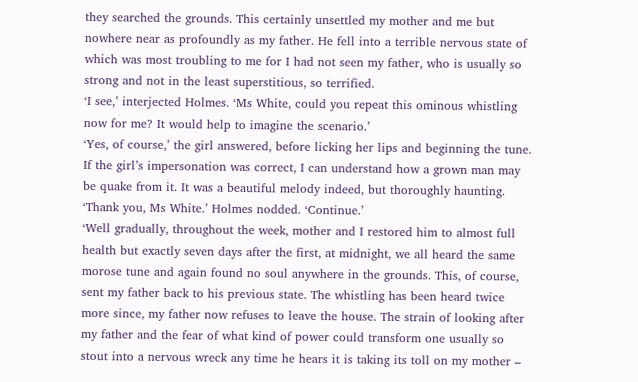they searched the grounds. This certainly unsettled my mother and me but nowhere near as profoundly as my father. He fell into a terrible nervous state of which was most troubling to me for I had not seen my father, who is usually so strong and not in the least superstitious, so terrified.
‘I see,’ interjected Holmes. ‘Ms White, could you repeat this ominous whistling now for me? It would help to imagine the scenario.’
‘Yes, of course,’ the girl answered, before licking her lips and beginning the tune. If the girl’s impersonation was correct, I can understand how a grown man may be quake from it. It was a beautiful melody indeed, but thoroughly haunting.
‘Thank you, Ms White.’ Holmes nodded. ‘Continue.’
‘Well gradually, throughout the week, mother and I restored him to almost full health but exactly seven days after the first, at midnight, we all heard the same morose tune and again found no soul anywhere in the grounds. This, of course, sent my father back to his previous state. The whistling has been heard twice more since, my father now refuses to leave the house. The strain of looking after my father and the fear of what kind of power could transform one usually so stout into a nervous wreck any time he hears it is taking its toll on my mother –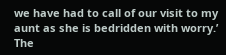we have had to call of our visit to my aunt as she is bedridden with worry.’
The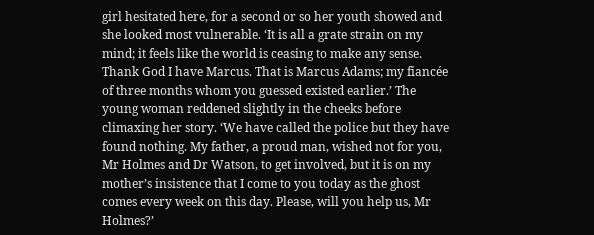girl hesitated here, for a second or so her youth showed and she looked most vulnerable. ‘It is all a grate strain on my mind; it feels like the world is ceasing to make any sense. Thank God I have Marcus. That is Marcus Adams; my fiancée of three months whom you guessed existed earlier.’ The young woman reddened slightly in the cheeks before climaxing her story. ‘We have called the police but they have found nothing. My father, a proud man, wished not for you, Mr Holmes and Dr Watson, to get involved, but it is on my mother’s insistence that I come to you today as the ghost comes every week on this day. Please, will you help us, Mr Holmes?’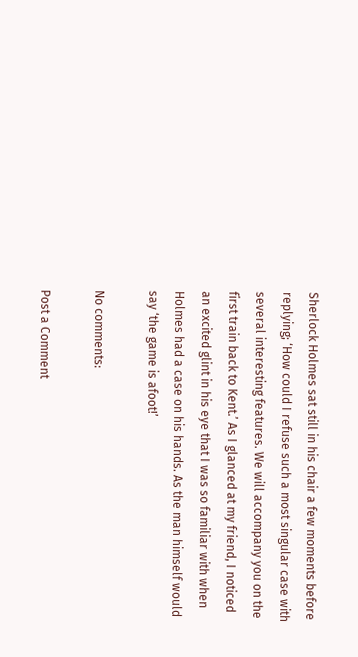Sherlock Holmes sat still in his chair a few moments before replying; ‘How could I refuse such a most singular case with several interesting features. We will accompany you on the first train back to Kent.’ As I glanced at my friend, I noticed an excited glint in his eye that I was so familiar with when Holmes had a case on his hands. As the man himself would say ‘the game is afoot!’

No comments:

Post a Comment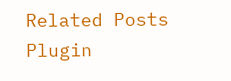Related Posts Plugin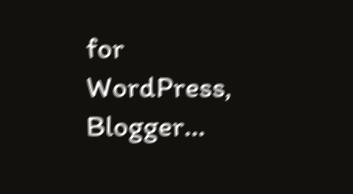for WordPress, Blogger...